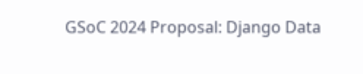GSoC 2024 Proposal: Django Data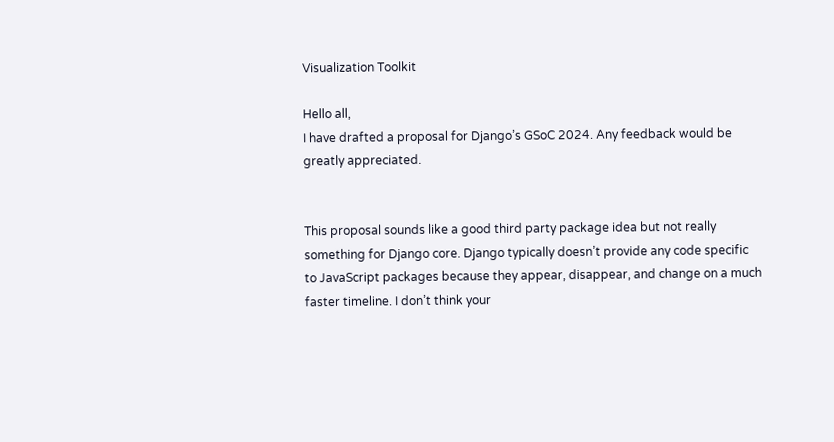Visualization Toolkit

Hello all,
I have drafted a proposal for Django’s GSoC 2024. Any feedback would be greatly appreciated.


This proposal sounds like a good third party package idea but not really something for Django core. Django typically doesn’t provide any code specific to JavaScript packages because they appear, disappear, and change on a much faster timeline. I don’t think your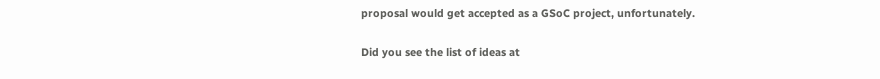proposal would get accepted as a GSoC project, unfortunately.

Did you see the list of ideas at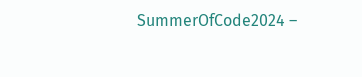SummerOfCode2024 –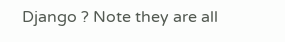Django ? Note they are all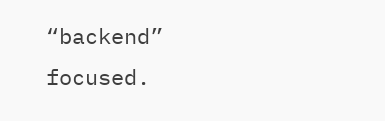“backend” focused.